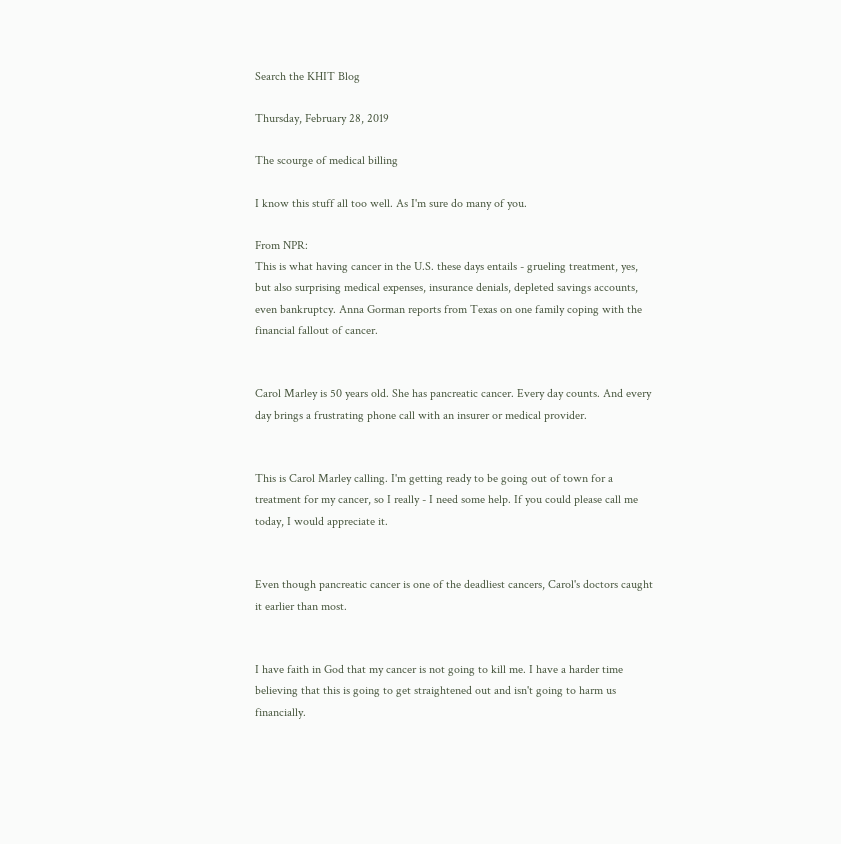Search the KHIT Blog

Thursday, February 28, 2019

The scourge of medical billing

I know this stuff all too well. As I'm sure do many of you.

From NPR:
This is what having cancer in the U.S. these days entails - grueling treatment, yes, but also surprising medical expenses, insurance denials, depleted savings accounts, even bankruptcy. Anna Gorman reports from Texas on one family coping with the financial fallout of cancer.


Carol Marley is 50 years old. She has pancreatic cancer. Every day counts. And every day brings a frustrating phone call with an insurer or medical provider.


This is Carol Marley calling. I'm getting ready to be going out of town for a treatment for my cancer, so I really - I need some help. If you could please call me today, I would appreciate it.


Even though pancreatic cancer is one of the deadliest cancers, Carol's doctors caught it earlier than most.


I have faith in God that my cancer is not going to kill me. I have a harder time believing that this is going to get straightened out and isn't going to harm us financially.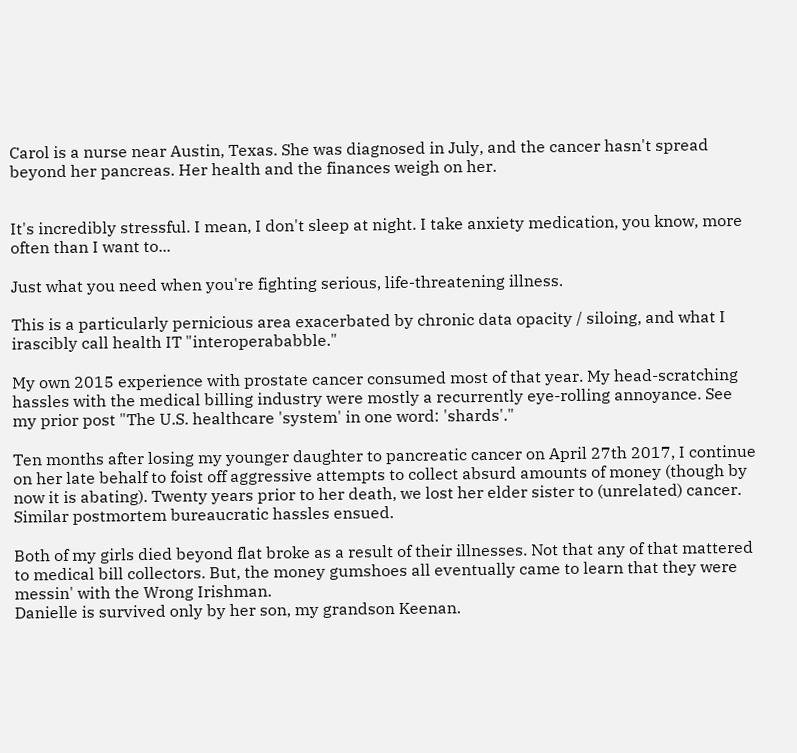Carol is a nurse near Austin, Texas. She was diagnosed in July, and the cancer hasn't spread beyond her pancreas. Her health and the finances weigh on her.


It's incredibly stressful. I mean, I don't sleep at night. I take anxiety medication, you know, more often than I want to...

Just what you need when you're fighting serious, life-threatening illness.

This is a particularly pernicious area exacerbated by chronic data opacity / siloing, and what I irascibly call health IT "interoperababble."

My own 2015 experience with prostate cancer consumed most of that year. My head-scratching hassles with the medical billing industry were mostly a recurrently eye-rolling annoyance. See my prior post "The U.S. healthcare 'system' in one word: 'shards'."

Ten months after losing my younger daughter to pancreatic cancer on April 27th 2017, I continue on her late behalf to foist off aggressive attempts to collect absurd amounts of money (though by now it is abating). Twenty years prior to her death, we lost her elder sister to (unrelated) cancer. Similar postmortem bureaucratic hassles ensued.

Both of my girls died beyond flat broke as a result of their illnesses. Not that any of that mattered to medical bill collectors. But, the money gumshoes all eventually came to learn that they were messin' with the Wrong Irishman.
Danielle is survived only by her son, my grandson Keenan.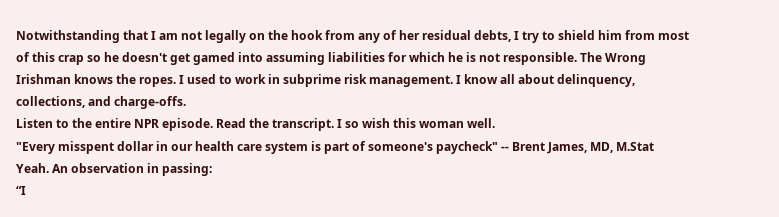Notwithstanding that I am not legally on the hook from any of her residual debts, I try to shield him from most of this crap so he doesn't get gamed into assuming liabilities for which he is not responsible. The Wrong Irishman knows the ropes. I used to work in subprime risk management. I know all about delinquency, collections, and charge-offs.
Listen to the entire NPR episode. Read the transcript. I so wish this woman well.
"Every misspent dollar in our health care system is part of someone's paycheck" -- Brent James, MD, M.Stat
Yeah. An observation in passing:
“I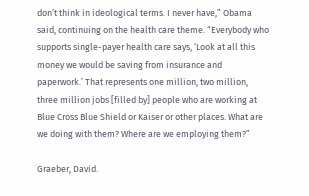don’t think in ideological terms. I never have,” Obama said, continuing on the health care theme. “Everybody who supports single-payer health care says, ‘Look at all this money we would be saving from insurance and paperwork.’ That represents one million, two million, three million jobs [filled by] people who are working at Blue Cross Blue Shield or Kaiser or other places. What are we doing with them? Where are we employing them?”

Graeber, David.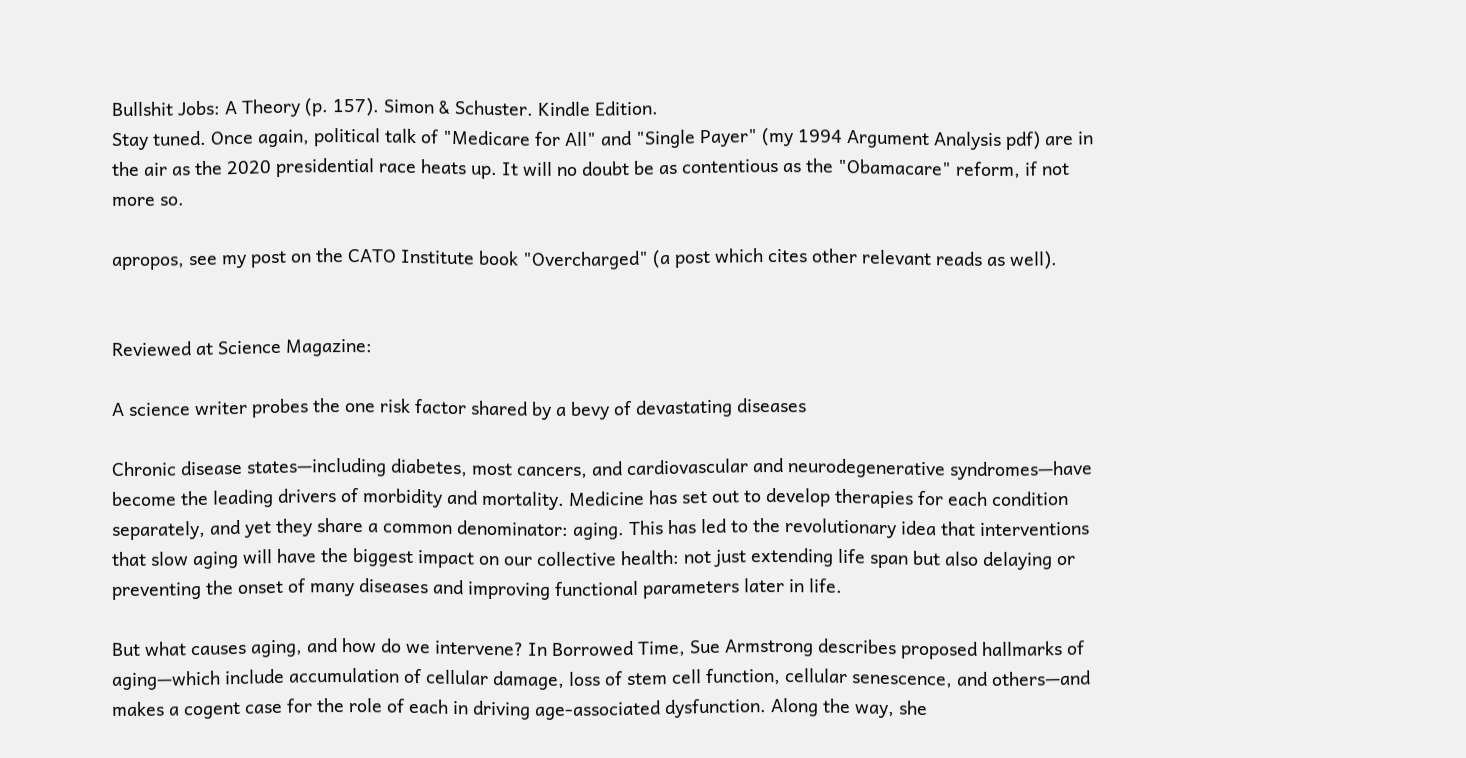Bullshit Jobs: A Theory (p. 157). Simon & Schuster. Kindle Edition.
Stay tuned. Once again, political talk of "Medicare for All" and "Single Payer" (my 1994 Argument Analysis pdf) are in the air as the 2020 presidential race heats up. It will no doubt be as contentious as the "Obamacare" reform, if not more so.

apropos, see my post on the CATO Institute book "Overcharged" (a post which cites other relevant reads as well).


Reviewed at Science Magazine:

A science writer probes the one risk factor shared by a bevy of devastating diseases

Chronic disease states—including diabetes, most cancers, and cardiovascular and neurodegenerative syndromes—have become the leading drivers of morbidity and mortality. Medicine has set out to develop therapies for each condition separately, and yet they share a common denominator: aging. This has led to the revolutionary idea that interventions that slow aging will have the biggest impact on our collective health: not just extending life span but also delaying or preventing the onset of many diseases and improving functional parameters later in life.

But what causes aging, and how do we intervene? In Borrowed Time, Sue Armstrong describes proposed hallmarks of aging—which include accumulation of cellular damage, loss of stem cell function, cellular senescence, and others—and makes a cogent case for the role of each in driving age-associated dysfunction. Along the way, she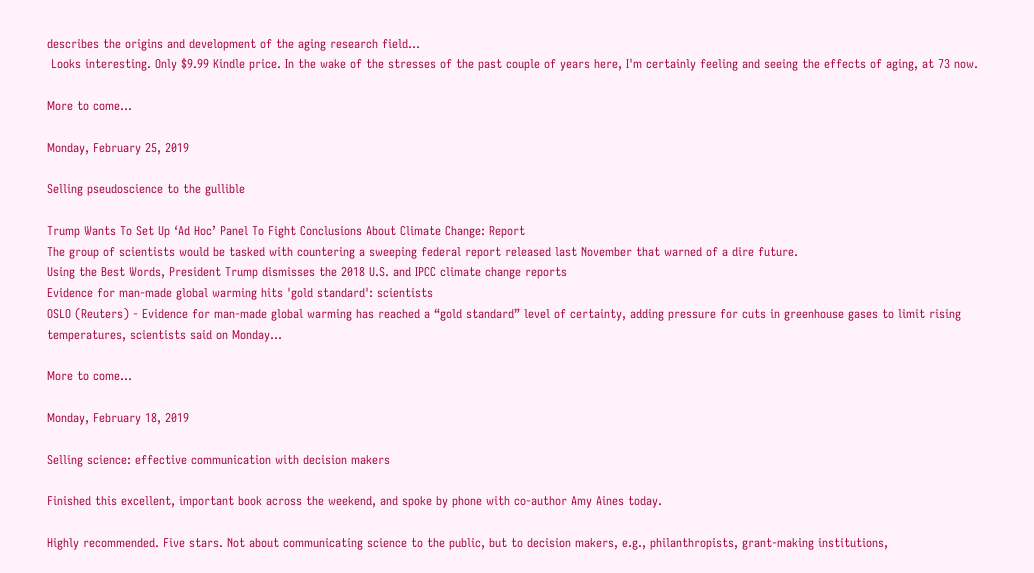describes the origins and development of the aging research field…
 Looks interesting. Only $9.99 Kindle price. In the wake of the stresses of the past couple of years here, I'm certainly feeling and seeing the effects of aging, at 73 now.

More to come...

Monday, February 25, 2019

Selling pseudoscience to the gullible

Trump Wants To Set Up ‘Ad Hoc’ Panel To Fight Conclusions About Climate Change: Report
The group of scientists would be tasked with countering a sweeping federal report released last November that warned of a dire future.
Using the Best Words, President Trump dismisses the 2018 U.S. and IPCC climate change reports
Evidence for man-made global warming hits 'gold standard': scientists
OSLO (Reuters) - Evidence for man-made global warming has reached a “gold standard” level of certainty, adding pressure for cuts in greenhouse gases to limit rising temperatures, scientists said on Monday...

More to come...

Monday, February 18, 2019

Selling science: effective communication with decision makers

Finished this excellent, important book across the weekend, and spoke by phone with co-author Amy Aines today.

Highly recommended. Five stars. Not about communicating science to the public, but to decision makers, e.g., philanthropists, grant-making institutions,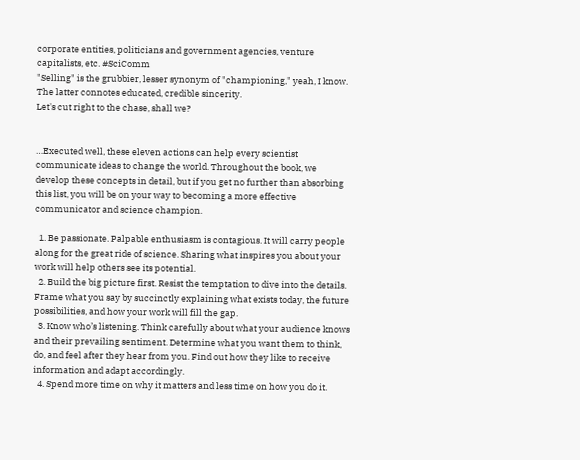corporate entities, politicians and government agencies, venture capitalists, etc. #SciComm
"Selling" is the grubbier, lesser synonym of "championing," yeah, I know. The latter connotes educated, credible sincerity.
Let's cut right to the chase, shall we?


…Executed well, these eleven actions can help every scientist communicate ideas to change the world. Throughout the book, we develop these concepts in detail, but if you get no further than absorbing this list, you will be on your way to becoming a more effective communicator and science champion.

  1. Be passionate. Palpable enthusiasm is contagious. It will carry people along for the great ride of science. Sharing what inspires you about your work will help others see its potential.
  2. Build the big picture first. Resist the temptation to dive into the details. Frame what you say by succinctly explaining what exists today, the future possibilities, and how your work will fill the gap.
  3. Know who’s listening. Think carefully about what your audience knows and their prevailing sentiment. Determine what you want them to think, do, and feel after they hear from you. Find out how they like to receive information and adapt accordingly.
  4. Spend more time on why it matters and less time on how you do it.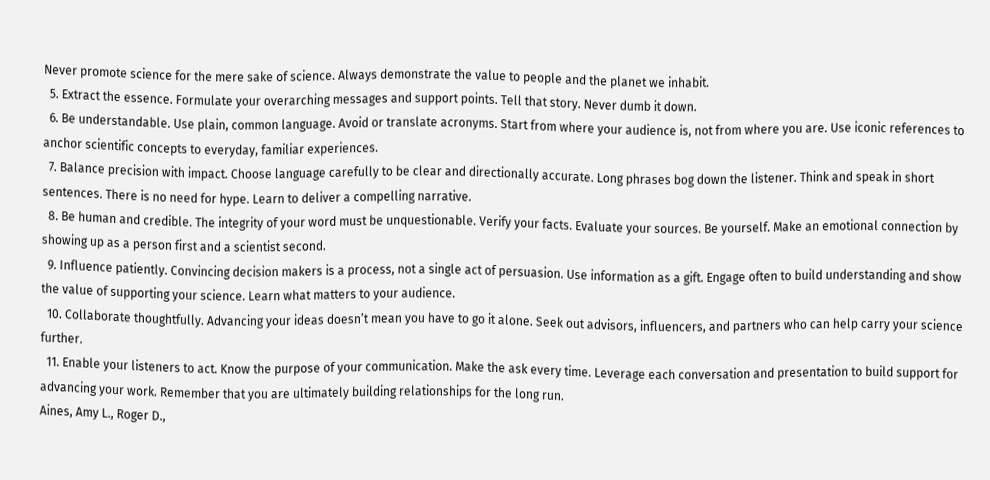Never promote science for the mere sake of science. Always demonstrate the value to people and the planet we inhabit.
  5. Extract the essence. Formulate your overarching messages and support points. Tell that story. Never dumb it down.
  6. Be understandable. Use plain, common language. Avoid or translate acronyms. Start from where your audience is, not from where you are. Use iconic references to anchor scientific concepts to everyday, familiar experiences.
  7. Balance precision with impact. Choose language carefully to be clear and directionally accurate. Long phrases bog down the listener. Think and speak in short sentences. There is no need for hype. Learn to deliver a compelling narrative.
  8. Be human and credible. The integrity of your word must be unquestionable. Verify your facts. Evaluate your sources. Be yourself. Make an emotional connection by showing up as a person first and a scientist second.
  9. Influence patiently. Convincing decision makers is a process, not a single act of persuasion. Use information as a gift. Engage often to build understanding and show the value of supporting your science. Learn what matters to your audience.
  10. Collaborate thoughtfully. Advancing your ideas doesn’t mean you have to go it alone. Seek out advisors, influencers, and partners who can help carry your science further.
  11. Enable your listeners to act. Know the purpose of your communication. Make the ask every time. Leverage each conversation and presentation to build support for advancing your work. Remember that you are ultimately building relationships for the long run.
Aines, Amy L., Roger D.,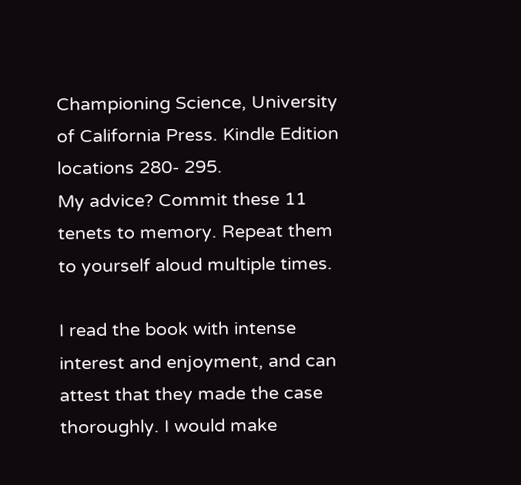Championing Science, University of California Press. Kindle Edition locations 280- 295.
My advice? Commit these 11 tenets to memory. Repeat them to yourself aloud multiple times.

I read the book with intense interest and enjoyment, and can attest that they made the case thoroughly. I would make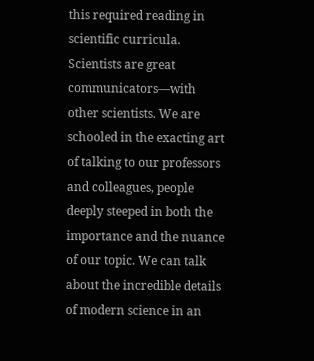this required reading in scientific curricula.
Scientists are great communicators—with other scientists. We are schooled in the exacting art of talking to our professors and colleagues, people deeply steeped in both the importance and the nuance of our topic. We can talk about the incredible details of modern science in an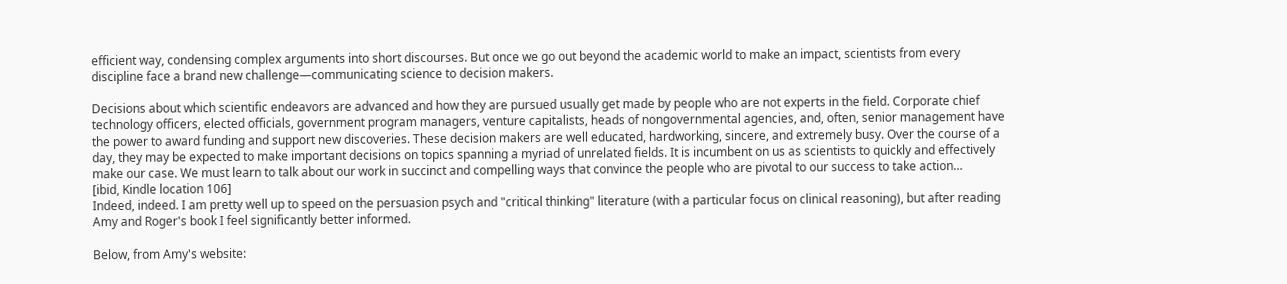efficient way, condensing complex arguments into short discourses. But once we go out beyond the academic world to make an impact, scientists from every discipline face a brand new challenge—communicating science to decision makers.

Decisions about which scientific endeavors are advanced and how they are pursued usually get made by people who are not experts in the field. Corporate chief technology officers, elected officials, government program managers, venture capitalists, heads of nongovernmental agencies, and, often, senior management have the power to award funding and support new discoveries. These decision makers are well educated, hardworking, sincere, and extremely busy. Over the course of a day, they may be expected to make important decisions on topics spanning a myriad of unrelated fields. It is incumbent on us as scientists to quickly and effectively make our case. We must learn to talk about our work in succinct and compelling ways that convince the people who are pivotal to our success to take action…
[ibid, Kindle location 106]
Indeed, indeed. I am pretty well up to speed on the persuasion psych and "critical thinking" literature (with a particular focus on clinical reasoning), but after reading Amy and Roger's book I feel significantly better informed.

Below, from Amy's website: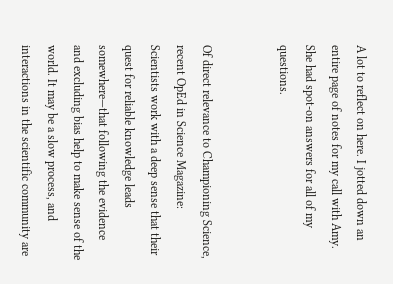A lot to reflect on here. I jotted down an entire page of notes for my call with Amy. She had spot-on answers for all of my questions.


Of direct relevance to Championing Science, recent OpEd in Science Magazine:
Scientists work with a deep sense that their quest for reliable knowledge leads somewhere—that following the evidence and excluding bias help to make sense of the world. It may be a slow process, and interactions in the scientific community are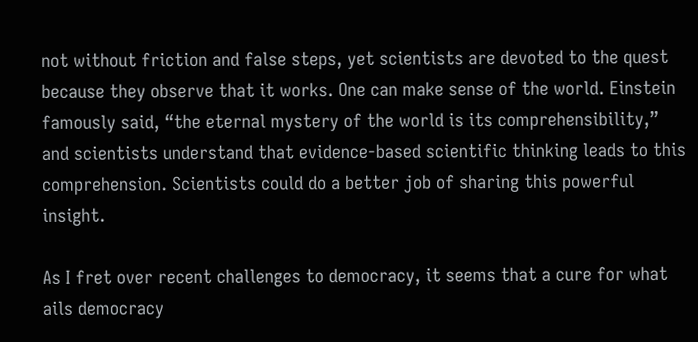not without friction and false steps, yet scientists are devoted to the quest because they observe that it works. One can make sense of the world. Einstein famously said, “the eternal mystery of the world is its comprehensibility,” and scientists understand that evidence-based scientific thinking leads to this comprehension. Scientists could do a better job of sharing this powerful insight.

As I fret over recent challenges to democracy, it seems that a cure for what ails democracy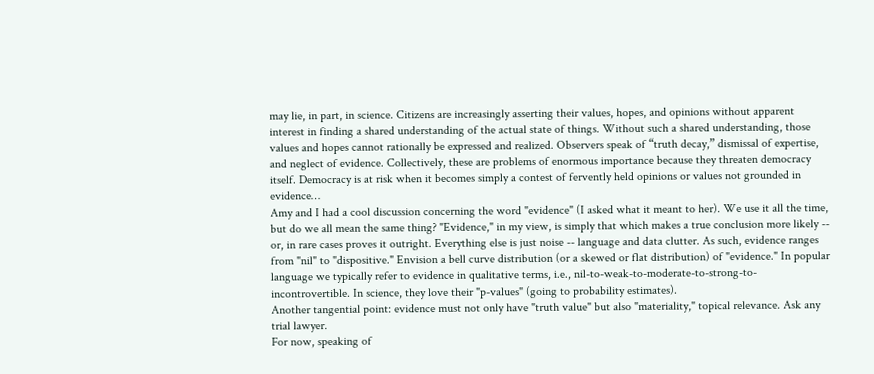may lie, in part, in science. Citizens are increasingly asserting their values, hopes, and opinions without apparent interest in finding a shared understanding of the actual state of things. Without such a shared understanding, those values and hopes cannot rationally be expressed and realized. Observers speak of “truth decay,” dismissal of expertise, and neglect of evidence. Collectively, these are problems of enormous importance because they threaten democracy itself. Democracy is at risk when it becomes simply a contest of fervently held opinions or values not grounded in evidence…
Amy and I had a cool discussion concerning the word "evidence" (I asked what it meant to her). We use it all the time, but do we all mean the same thing? "Evidence," in my view, is simply that which makes a true conclusion more likely -- or, in rare cases proves it outright. Everything else is just noise -- language and data clutter. As such, evidence ranges from "nil" to "dispositive." Envision a bell curve distribution (or a skewed or flat distribution) of "evidence." In popular language we typically refer to evidence in qualitative terms, i.e., nil-to-weak-to-moderate-to-strong-to-incontrovertible. In science, they love their "p-values" (going to probability estimates).
Another tangential point: evidence must not only have "truth value" but also "materiality," topical relevance. Ask any trial lawyer.
For now, speaking of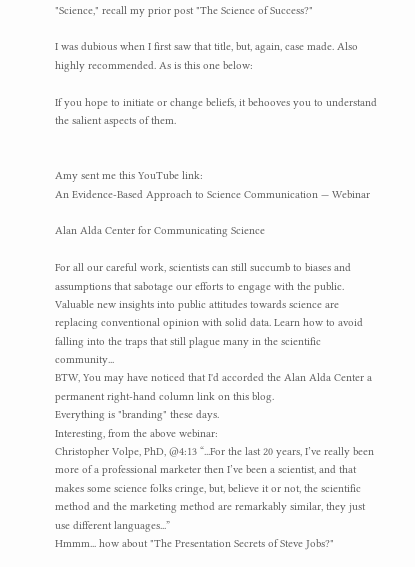"Science," recall my prior post "The Science of Success?"

I was dubious when I first saw that title, but, again, case made. Also highly recommended. As is this one below:

If you hope to initiate or change beliefs, it behooves you to understand the salient aspects of them.


Amy sent me this YouTube link:
An Evidence-Based Approach to Science Communication — Webinar

Alan Alda Center for Communicating Science

For all our careful work, scientists can still succumb to biases and assumptions that sabotage our efforts to engage with the public. Valuable new insights into public attitudes towards science are replacing conventional opinion with solid data. Learn how to avoid falling into the traps that still plague many in the scientific community...
BTW, You may have noticed that I'd accorded the Alan Alda Center a permanent right-hand column link on this blog.
Everything is "branding" these days.
Interesting, from the above webinar:
Christopher Volpe, PhD, @4:13 “...For the last 20 years, I’ve really been more of a professional marketer then I’ve been a scientist, and that makes some science folks cringe, but, believe it or not, the scientific method and the marketing method are remarkably similar, they just use different languages...”
Hmmm... how about "The Presentation Secrets of Steve Jobs?"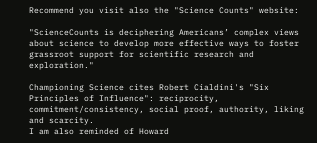Recommend you visit also the "Science Counts" website:

"ScienceCounts is deciphering Americans’ complex views about science to develop more effective ways to foster grassroot support for scientific research and exploration."

Championing Science cites Robert Cialdini's "Six Principles of Influence": reciprocity, commitment/consistency, social proof, authority, liking and scarcity.
I am also reminded of Howard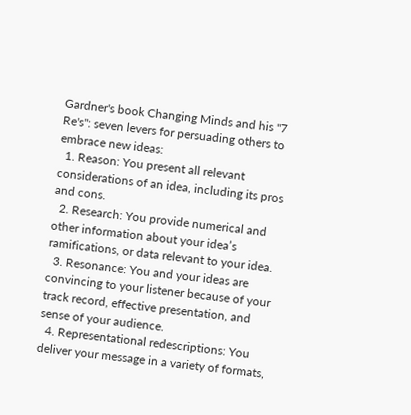Gardner's book Changing Minds and his "7 Re's": seven levers for persuading others to embrace new ideas:
  1. Reason: You present all relevant considerations of an idea, including its pros and cons.
  2. Research: You provide numerical and other information about your idea’s ramifications, or data relevant to your idea.
  3. Resonance: You and your ideas are convincing to your listener because of your track record, effective presentation, and sense of your audience.
  4. Representational redescriptions: You deliver your message in a variety of formats,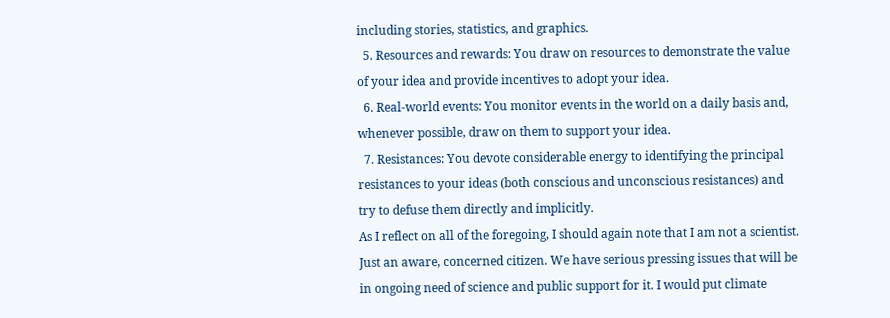including stories, statistics, and graphics.
  5. Resources and rewards: You draw on resources to demonstrate the value of your idea and provide incentives to adopt your idea.
  6. Real-world events: You monitor events in the world on a daily basis and, whenever possible, draw on them to support your idea.
  7. Resistances: You devote considerable energy to identifying the principal resistances to your ideas (both conscious and unconscious resistances) and try to defuse them directly and implicitly.
As I reflect on all of the foregoing, I should again note that I am not a scientist. Just an aware, concerned citizen. We have serious pressing issues that will be in ongoing need of science and public support for it. I would put climate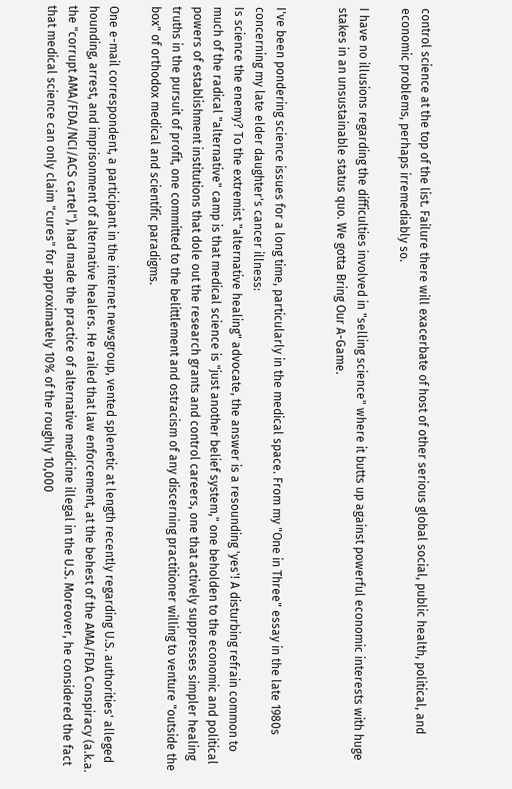control science at the top of the list. Failure there will exacerbate of host of other serious global social, public health, political, and economic problems, perhaps irremediably so.

I have no illusions regarding the difficulties involved in "selling science" where it butts up against powerful economic interests with huge stakes in an unsustainable status quo. We gotta Bring Our A-Game.


I've been pondering science issues for a long time, particularly in the medical space. From my "One in Three" essay in the late 1980s concerning my late elder daughter's cancer illness:
Is science the enemy? To the extremist "alternative healing" advocate, the answer is a resounding 'yes'! A disturbing refrain common to much of the radical "alternative" camp is that medical science is "just another belief system," one beholden to the economic and political powers of establishment institutions that dole out the research grants and control careers, one that actively suppresses simpler healing truths in the pursuit of profit, one committed to the belittlement and ostracism of any discerning practitioner willing to venture "outside the box" of orthodox medical and scientific paradigms.

One e-mail correspondent, a participant in the internet newsgroup, vented splenetic at length recently regarding U.S. authorities' alleged hounding, arrest, and imprisonment of alternative healers. He railed that law enforcement, at the behest of the AMA/FDA Conspiracy (a.k.a. the "corrupt AMA/FDA/NCI/ACS cartel"), had made the practice of alternative medicine illegal in the U.S. Moreover, he considered the fact that medical science can only claim "cures" for approximately 10% of the roughly 10,000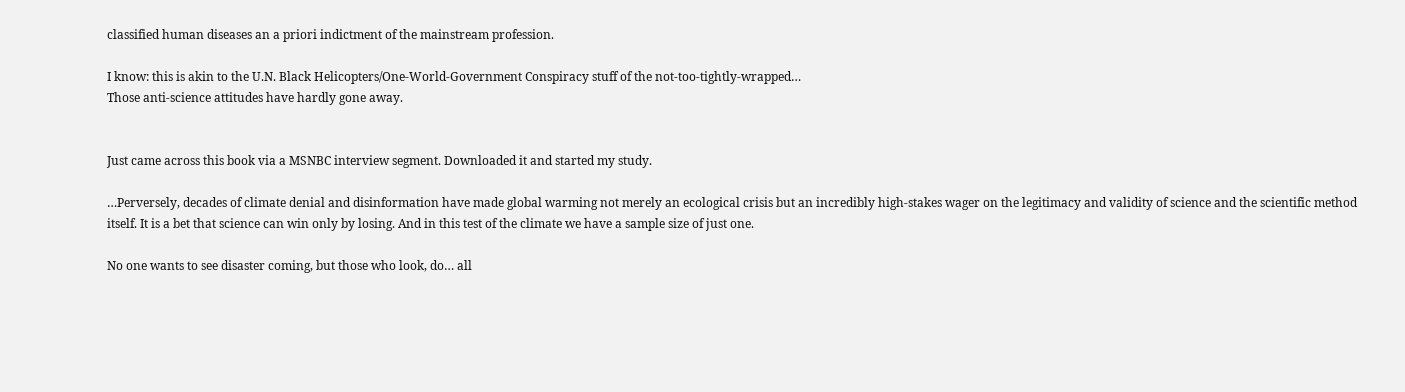classified human diseases an a priori indictment of the mainstream profession.

I know: this is akin to the U.N. Black Helicopters/One-World-Government Conspiracy stuff of the not-too-tightly-wrapped…
Those anti-science attitudes have hardly gone away.


Just came across this book via a MSNBC interview segment. Downloaded it and started my study.

…Perversely, decades of climate denial and disinformation have made global warming not merely an ecological crisis but an incredibly high-stakes wager on the legitimacy and validity of science and the scientific method itself. It is a bet that science can win only by losing. And in this test of the climate we have a sample size of just one.

No one wants to see disaster coming, but those who look, do… all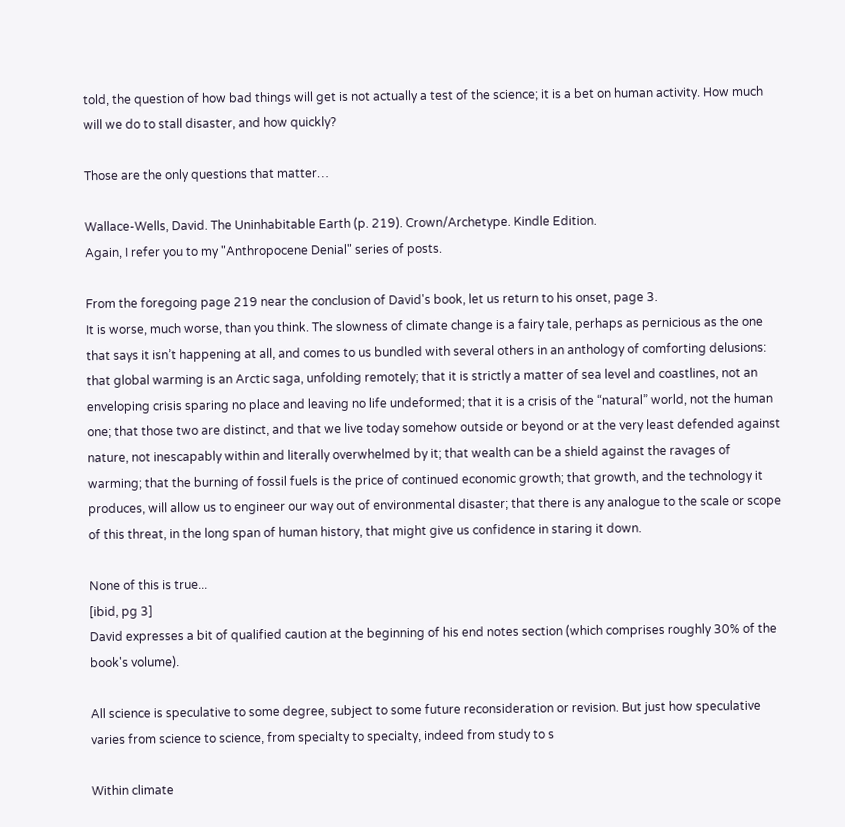told, the question of how bad things will get is not actually a test of the science; it is a bet on human activity. How much will we do to stall disaster, and how quickly?

Those are the only questions that matter…

Wallace-Wells, David. The Uninhabitable Earth (p. 219). Crown/Archetype. Kindle Edition.
Again, I refer you to my "Anthropocene Denial" series of posts.

From the foregoing page 219 near the conclusion of David's book, let us return to his onset, page 3.
It is worse, much worse, than you think. The slowness of climate change is a fairy tale, perhaps as pernicious as the one that says it isn’t happening at all, and comes to us bundled with several others in an anthology of comforting delusions: that global warming is an Arctic saga, unfolding remotely; that it is strictly a matter of sea level and coastlines, not an enveloping crisis sparing no place and leaving no life undeformed; that it is a crisis of the “natural” world, not the human one; that those two are distinct, and that we live today somehow outside or beyond or at the very least defended against nature, not inescapably within and literally overwhelmed by it; that wealth can be a shield against the ravages of warming; that the burning of fossil fuels is the price of continued economic growth; that growth, and the technology it produces, will allow us to engineer our way out of environmental disaster; that there is any analogue to the scale or scope of this threat, in the long span of human history, that might give us confidence in staring it down.

None of this is true...
[ibid, pg 3]
David expresses a bit of qualified caution at the beginning of his end notes section (which comprises roughly 30% of the book's volume).

All science is speculative to some degree, subject to some future reconsideration or revision. But just how speculative varies from science to science, from specialty to specialty, indeed from study to s

Within climate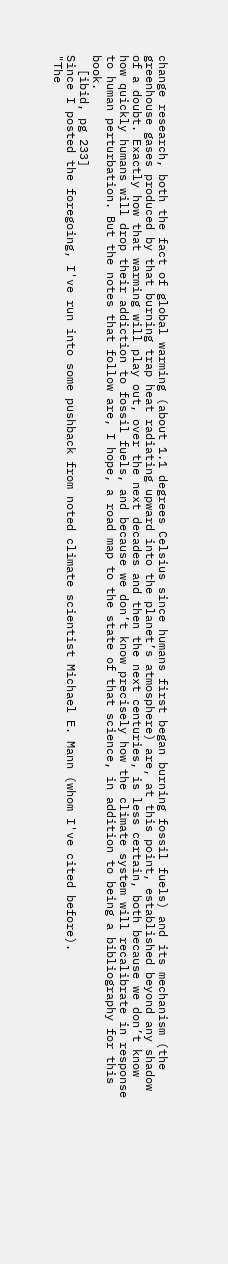change research, both the fact of global warming (about 1.1 degrees Celsius since humans first began burning fossil fuels) and its mechanism (the greenhouse gases produced by that burning trap heat radiating upward into the planet’s atmosphere) are, at this point, established beyond any shadow of a doubt. Exactly how that warming will play out, over the next decades and then the next centuries, is less certain, both because we don’t know how quickly humans will drop their addiction to fossil fuels, and because we don’t know precisely how the climate system will recalibrate in response to human perturbation. But the notes that follow are, I hope, a road map to the state of that science, in addition to being a bibliography for this book.
  [ibid, pg 233]
Since I posted the foregoing, I've run into some pushback from noted climate scientist Michael E. Mann (whom I've cited before).
"The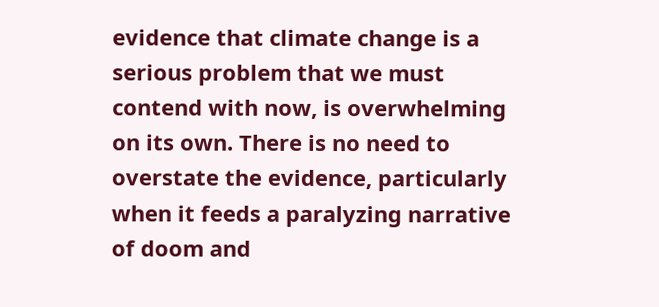evidence that climate change is a serious problem that we must contend with now, is overwhelming on its own. There is no need to overstate the evidence, particularly when it feeds a paralyzing narrative of doom and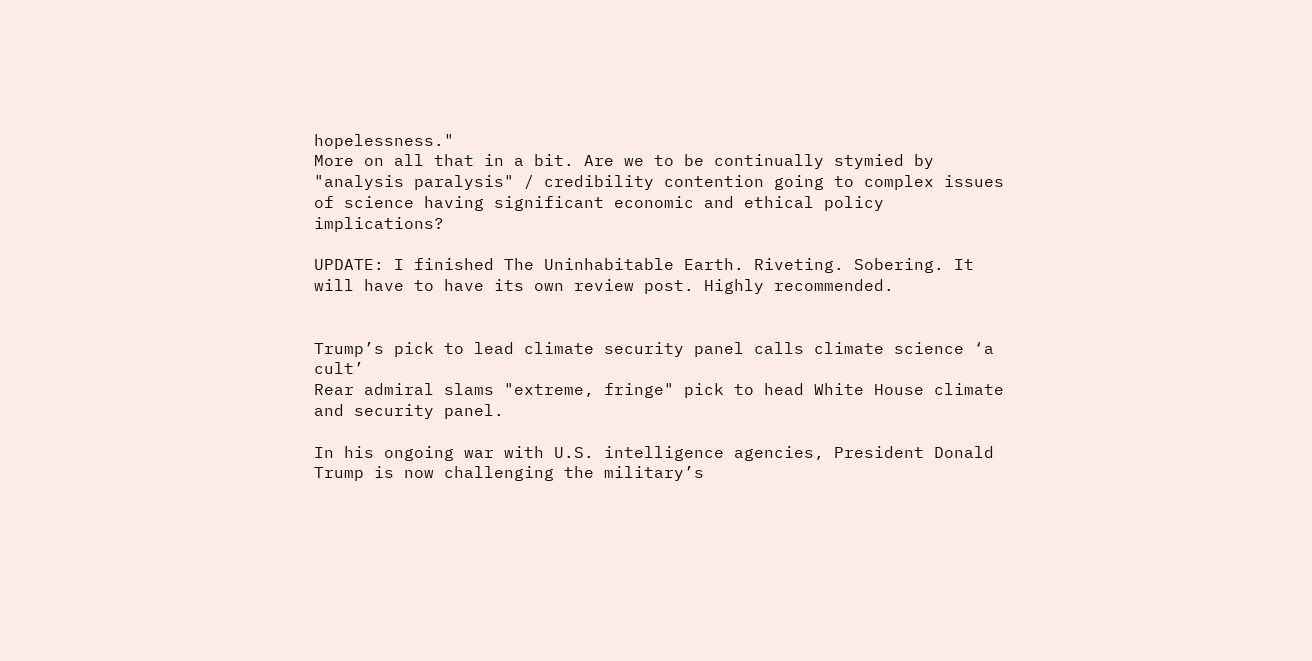hopelessness."
More on all that in a bit. Are we to be continually stymied by "analysis paralysis" / credibility contention going to complex issues of science having significant economic and ethical policy implications?

UPDATE: I finished The Uninhabitable Earth. Riveting. Sobering. It will have to have its own review post. Highly recommended.


Trump’s pick to lead climate security panel calls climate science ‘a cult’
Rear admiral slams "extreme, fringe" pick to head White House climate and security panel.

In his ongoing war with U.S. intelligence agencies, President Donald Trump is now challenging the military’s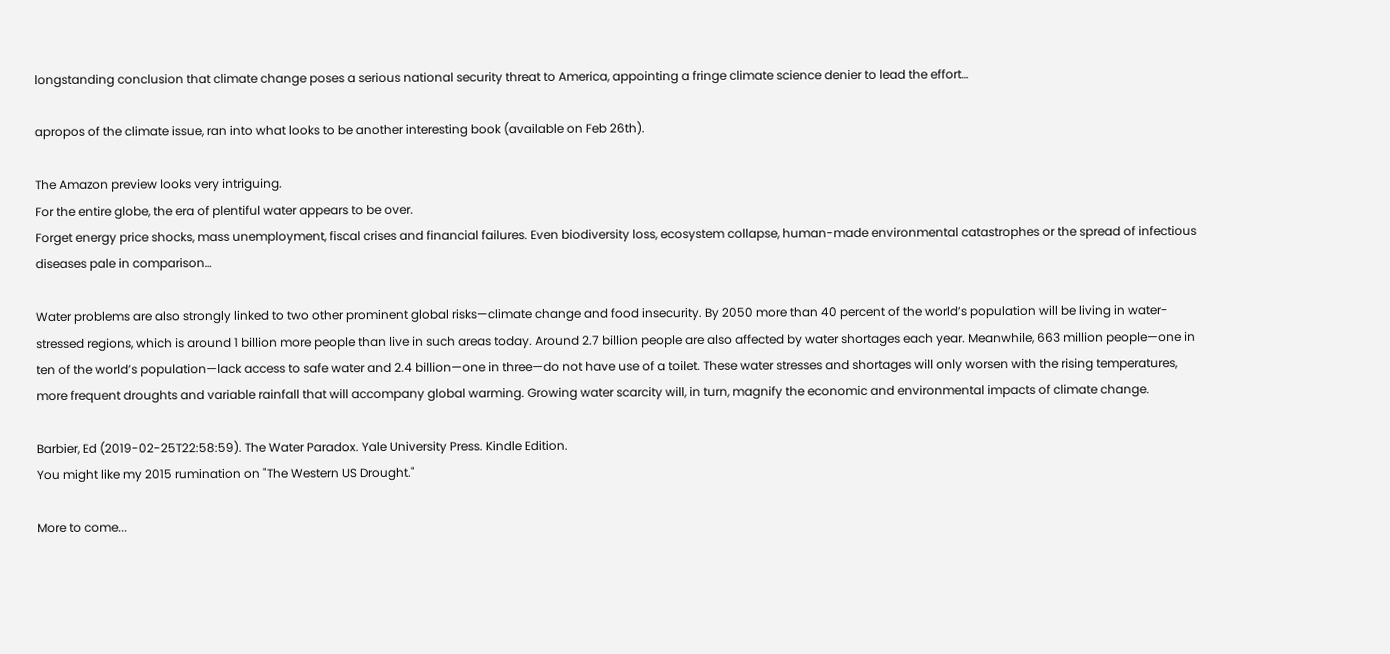longstanding conclusion that climate change poses a serious national security threat to America, appointing a fringe climate science denier to lead the effort…

apropos of the climate issue, ran into what looks to be another interesting book (available on Feb 26th).

The Amazon preview looks very intriguing.
For the entire globe, the era of plentiful water appears to be over.
Forget energy price shocks, mass unemployment, fiscal crises and financial failures. Even biodiversity loss, ecosystem collapse, human-made environmental catastrophes or the spread of infectious diseases pale in comparison…

Water problems are also strongly linked to two other prominent global risks—climate change and food insecurity. By 2050 more than 40 percent of the world’s population will be living in water-stressed regions, which is around 1 billion more people than live in such areas today. Around 2.7 billion people are also affected by water shortages each year. Meanwhile, 663 million people—one in ten of the world’s population—lack access to safe water and 2.4 billion—one in three—do not have use of a toilet. These water stresses and shortages will only worsen with the rising temperatures, more frequent droughts and variable rainfall that will accompany global warming. Growing water scarcity will, in turn, magnify the economic and environmental impacts of climate change.

Barbier, Ed (2019-02-25T22:58:59). The Water Paradox. Yale University Press. Kindle Edition.
You might like my 2015 rumination on "The Western US Drought."

More to come...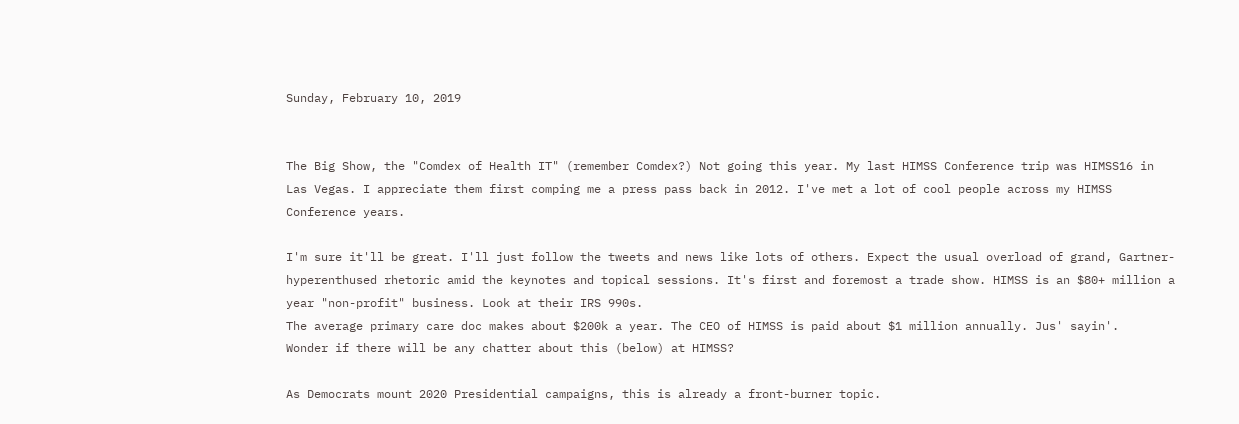Sunday, February 10, 2019


The Big Show, the "Comdex of Health IT" (remember Comdex?) Not going this year. My last HIMSS Conference trip was HIMSS16 in Las Vegas. I appreciate them first comping me a press pass back in 2012. I've met a lot of cool people across my HIMSS Conference years.

I'm sure it'll be great. I'll just follow the tweets and news like lots of others. Expect the usual overload of grand, Gartner-hyperenthused rhetoric amid the keynotes and topical sessions. It's first and foremost a trade show. HIMSS is an $80+ million a year "non-profit" business. Look at their IRS 990s.
The average primary care doc makes about $200k a year. The CEO of HIMSS is paid about $1 million annually. Jus' sayin'.
Wonder if there will be any chatter about this (below) at HIMSS?

As Democrats mount 2020 Presidential campaigns, this is already a front-burner topic.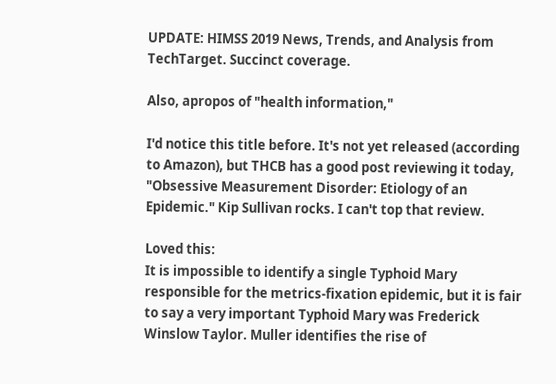UPDATE: HIMSS 2019 News, Trends, and Analysis from TechTarget. Succinct coverage.

Also, apropos of "health information,"

I'd notice this title before. It's not yet released (according to Amazon), but THCB has a good post reviewing it today, "Obsessive Measurement Disorder: Etiology of an Epidemic." Kip Sullivan rocks. I can't top that review.

Loved this:
It is impossible to identify a single Typhoid Mary responsible for the metrics-fixation epidemic, but it is fair to say a very important Typhoid Mary was Frederick Winslow Taylor. Muller identifies the rise of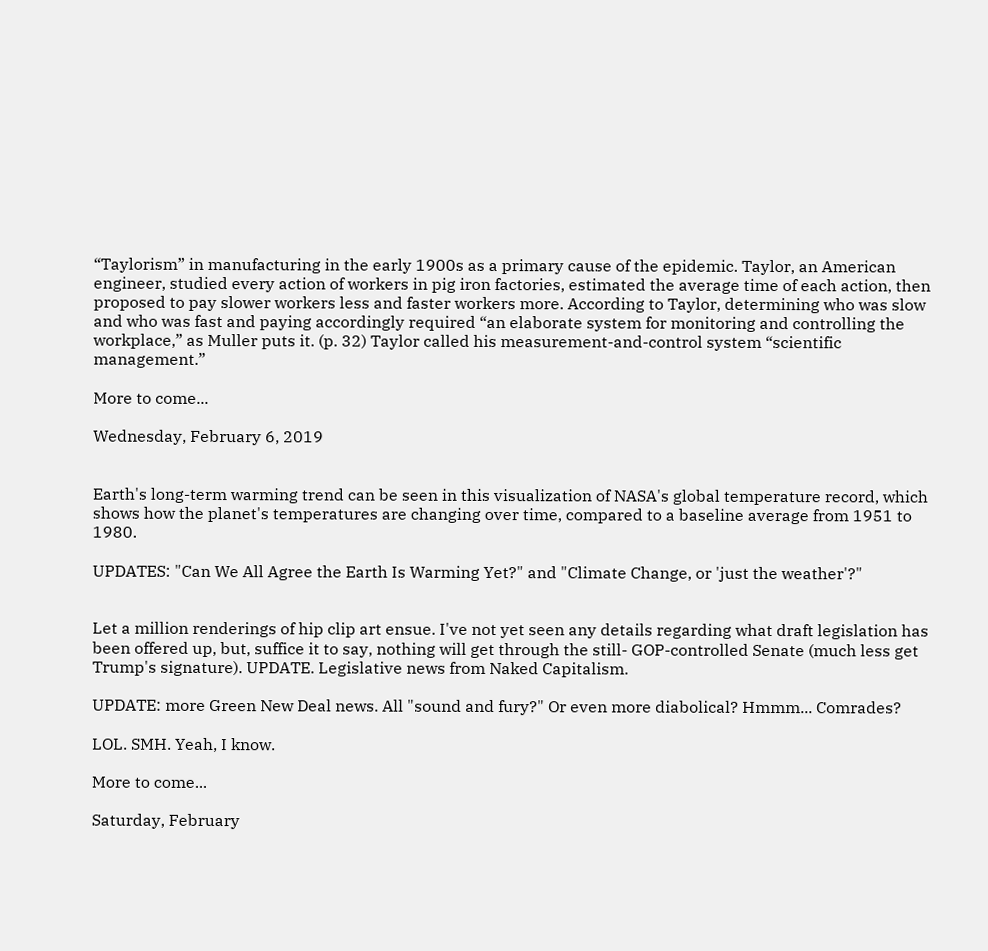“Taylorism” in manufacturing in the early 1900s as a primary cause of the epidemic. Taylor, an American engineer, studied every action of workers in pig iron factories, estimated the average time of each action, then proposed to pay slower workers less and faster workers more. According to Taylor, determining who was slow and who was fast and paying accordingly required “an elaborate system for monitoring and controlling the workplace,” as Muller puts it. (p. 32) Taylor called his measurement-and-control system “scientific management.”

More to come...

Wednesday, February 6, 2019


Earth's long-term warming trend can be seen in this visualization of NASA's global temperature record, which shows how the planet's temperatures are changing over time, compared to a baseline average from 1951 to 1980.

UPDATES: "Can We All Agree the Earth Is Warming Yet?" and "Climate Change, or 'just the weather'?"


Let a million renderings of hip clip art ensue. I've not yet seen any details regarding what draft legislation has been offered up, but, suffice it to say, nothing will get through the still- GOP-controlled Senate (much less get Trump's signature). UPDATE. Legislative news from Naked Capitalism.

UPDATE: more Green New Deal news. All "sound and fury?" Or even more diabolical? Hmmm... Comrades?

LOL. SMH. Yeah, I know.

More to come...

Saturday, February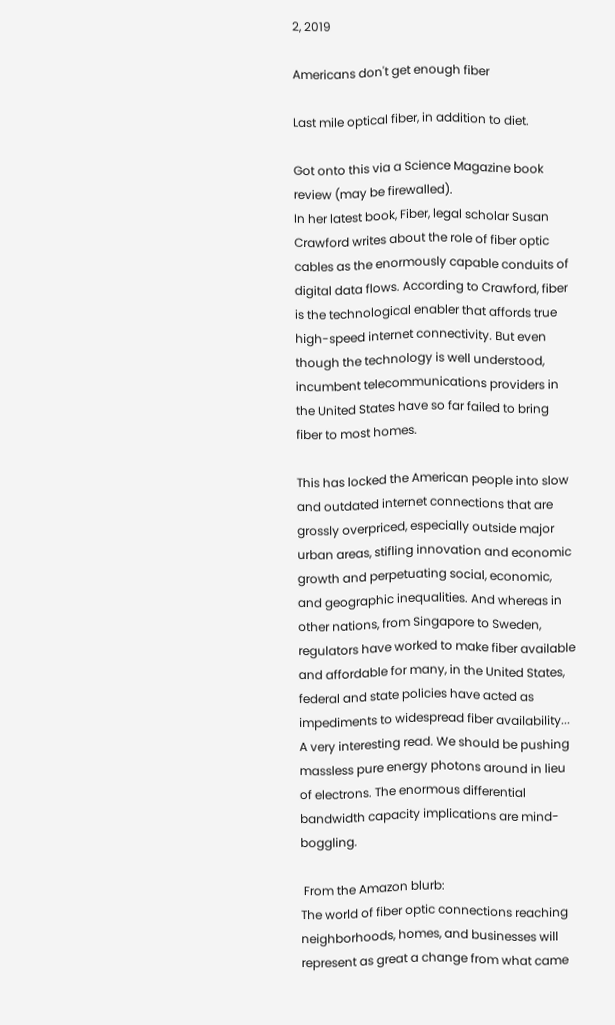2, 2019

Americans don't get enough fiber

Last mile optical fiber, in addition to diet.

Got onto this via a Science Magazine book review (may be firewalled).
In her latest book, Fiber, legal scholar Susan Crawford writes about the role of fiber optic cables as the enormously capable conduits of digital data flows. According to Crawford, fiber is the technological enabler that affords true high-speed internet connectivity. But even though the technology is well understood, incumbent telecommunications providers in the United States have so far failed to bring fiber to most homes.

This has locked the American people into slow and outdated internet connections that are grossly overpriced, especially outside major urban areas, stifling innovation and economic growth and perpetuating social, economic, and geographic inequalities. And whereas in other nations, from Singapore to Sweden, regulators have worked to make fiber available and affordable for many, in the United States, federal and state policies have acted as impediments to widespread fiber availability...
A very interesting read. We should be pushing massless pure energy photons around in lieu of electrons. The enormous differential bandwidth capacity implications are mind-boggling.

 From the Amazon blurb:
The world of fiber optic connections reaching neighborhoods, homes, and businesses will represent as great a change from what came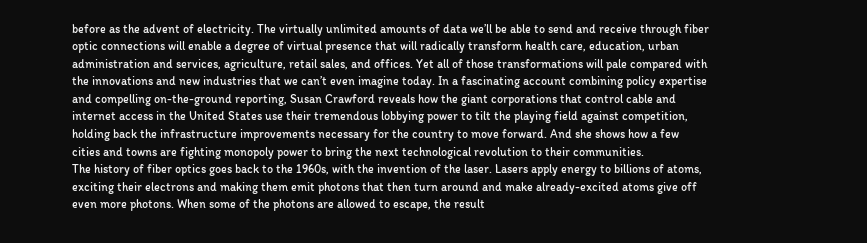before as the advent of electricity. The virtually unlimited amounts of data we’ll be able to send and receive through fiber optic connections will enable a degree of virtual presence that will radically transform health care, education, urban administration and services, agriculture, retail sales, and offices. Yet all of those transformations will pale compared with the innovations and new industries that we can’t even imagine today. In a fascinating account combining policy expertise and compelling on-the-ground reporting, Susan Crawford reveals how the giant corporations that control cable and internet access in the United States use their tremendous lobbying power to tilt the playing field against competition, holding back the infrastructure improvements necessary for the country to move forward. And she shows how a few cities and towns are fighting monopoly power to bring the next technological revolution to their communities.
The history of fiber optics goes back to the 1960s, with the invention of the laser. Lasers apply energy to billions of atoms, exciting their electrons and making them emit photons that then turn around and make already-excited atoms give off even more photons. When some of the photons are allowed to escape, the result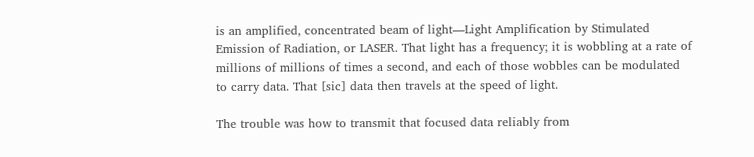is an amplified, concentrated beam of light—Light Amplification by Stimulated Emission of Radiation, or LASER. That light has a frequency; it is wobbling at a rate of millions of millions of times a second, and each of those wobbles can be modulated to carry data. That [sic] data then travels at the speed of light.

The trouble was how to transmit that focused data reliably from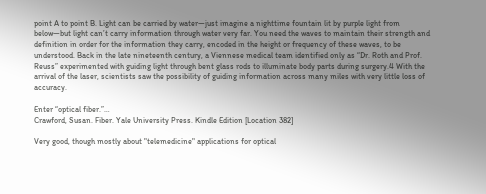point A to point B. Light can be carried by water—just imagine a nighttime fountain lit by purple light from below—but light can’t carry information through water very far. You need the waves to maintain their strength and definition in order for the information they carry, encoded in the height or frequency of these waves, to be understood. Back in the late nineteenth century, a Viennese medical team identified only as “Dr. Roth and Prof. Reuss” experimented with guiding light through bent glass rods to illuminate body parts during surgery.4 With the arrival of the laser, scientists saw the possibility of guiding information across many miles with very little loss of accuracy.

Enter “optical fiber.”…
Crawford, Susan. Fiber. Yale University Press. Kindle Edition [Location 382]

Very good, though mostly about "telemedicine" applications for optical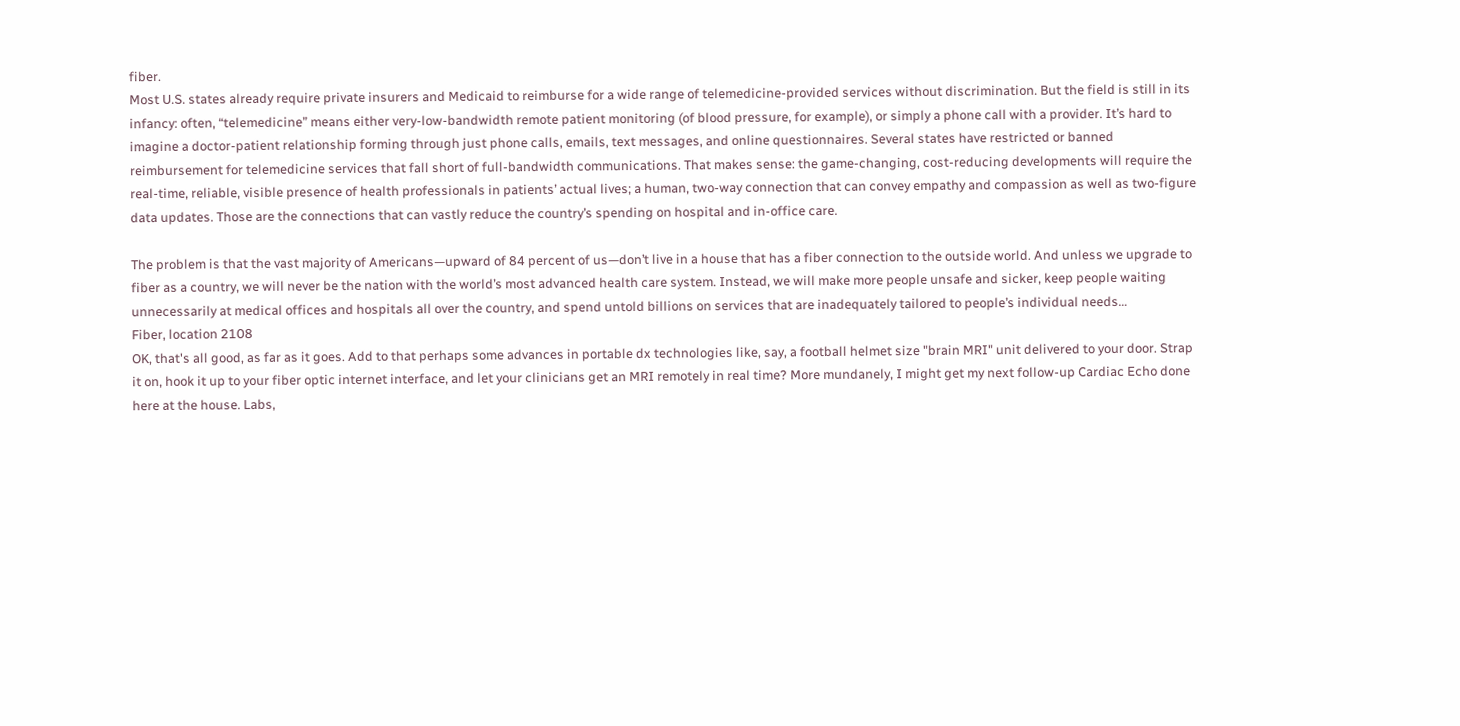fiber.
Most U.S. states already require private insurers and Medicaid to reimburse for a wide range of telemedicine-provided services without discrimination. But the field is still in its infancy: often, “telemedicine” means either very-low-bandwidth remote patient monitoring (of blood pressure, for example), or simply a phone call with a provider. It’s hard to imagine a doctor-patient relationship forming through just phone calls, emails, text messages, and online questionnaires. Several states have restricted or banned reimbursement for telemedicine services that fall short of full-bandwidth communications. That makes sense: the game-changing, cost-reducing developments will require the real-time, reliable, visible presence of health professionals in patients’ actual lives; a human, two-way connection that can convey empathy and compassion as well as two-figure data updates. Those are the connections that can vastly reduce the country’s spending on hospital and in-office care.

The problem is that the vast majority of Americans—upward of 84 percent of us—don’t live in a house that has a fiber connection to the outside world. And unless we upgrade to fiber as a country, we will never be the nation with the world’s most advanced health care system. Instead, we will make more people unsafe and sicker, keep people waiting unnecessarily at medical offices and hospitals all over the country, and spend untold billions on services that are inadequately tailored to people’s individual needs…
Fiber, location 2108
OK, that's all good, as far as it goes. Add to that perhaps some advances in portable dx technologies like, say, a football helmet size "brain MRI" unit delivered to your door. Strap it on, hook it up to your fiber optic internet interface, and let your clinicians get an MRI remotely in real time? More mundanely, I might get my next follow-up Cardiac Echo done here at the house. Labs,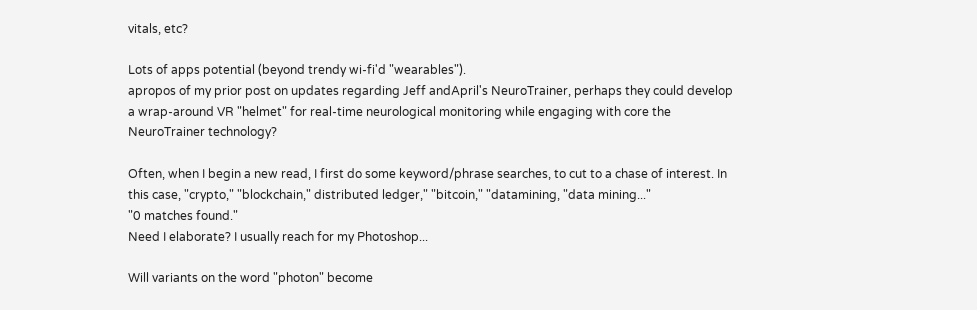vitals, etc?

Lots of apps potential (beyond trendy wi-fi'd "wearables").
apropos of my prior post on updates regarding Jeff andApril's NeuroTrainer, perhaps they could develop a wrap-around VR "helmet" for real-time neurological monitoring while engaging with core the NeuroTrainer technology?

Often, when I begin a new read, I first do some keyword/phrase searches, to cut to a chase of interest. In this case, "crypto," "blockchain," distributed ledger," "bitcoin," "datamining, "data mining..."
"0 matches found."
Need I elaborate? I usually reach for my Photoshop...

Will variants on the word "photon" become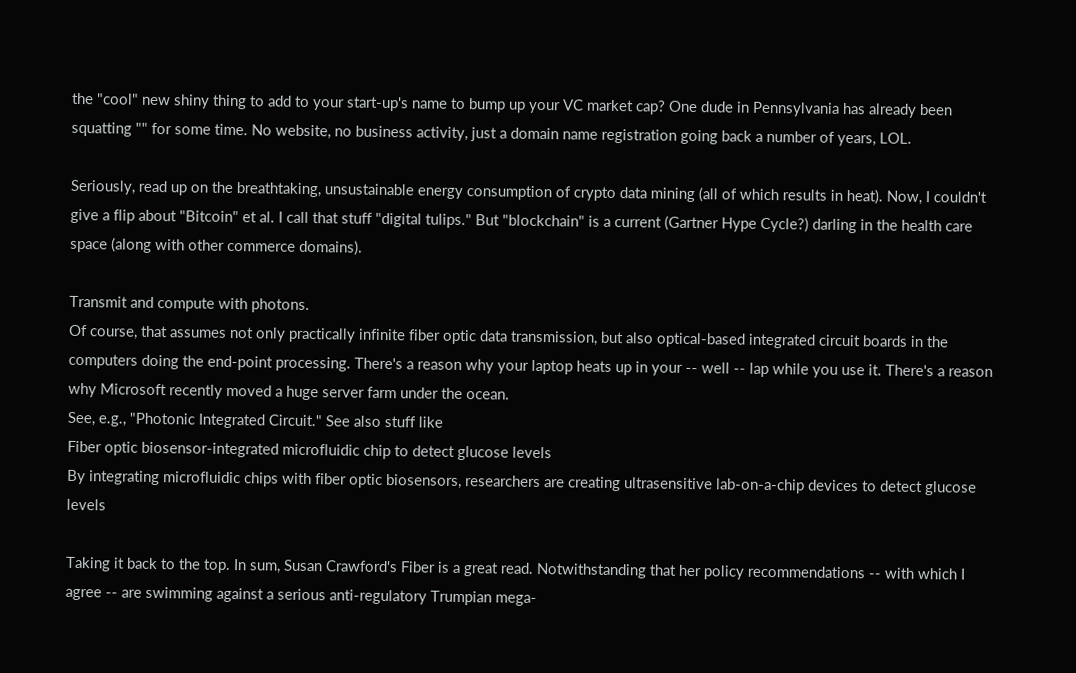the "cool" new shiny thing to add to your start-up's name to bump up your VC market cap? One dude in Pennsylvania has already been squatting "" for some time. No website, no business activity, just a domain name registration going back a number of years, LOL.

Seriously, read up on the breathtaking, unsustainable energy consumption of crypto data mining (all of which results in heat). Now, I couldn't give a flip about "Bitcoin" et al. I call that stuff "digital tulips." But "blockchain" is a current (Gartner Hype Cycle?) darling in the health care space (along with other commerce domains).

Transmit and compute with photons.
Of course, that assumes not only practically infinite fiber optic data transmission, but also optical-based integrated circuit boards in the computers doing the end-point processing. There's a reason why your laptop heats up in your -- well -- lap while you use it. There's a reason why Microsoft recently moved a huge server farm under the ocean.
See, e.g., "Photonic Integrated Circuit." See also stuff like
Fiber optic biosensor-integrated microfluidic chip to detect glucose levels
By integrating microfluidic chips with fiber optic biosensors, researchers are creating ultrasensitive lab-on-a-chip devices to detect glucose levels

Taking it back to the top. In sum, Susan Crawford's Fiber is a great read. Notwithstanding that her policy recommendations -- with which I agree -- are swimming against a serious anti-regulatory Trumpian mega-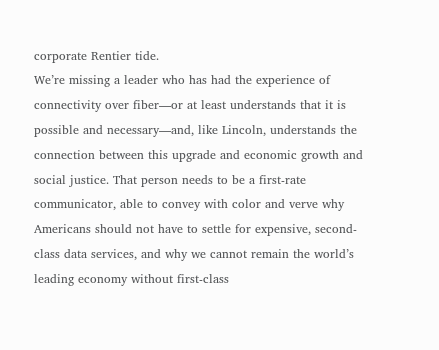corporate Rentier tide.
We’re missing a leader who has had the experience of connectivity over fiber—or at least understands that it is possible and necessary—and, like Lincoln, understands the connection between this upgrade and economic growth and social justice. That person needs to be a first-rate communicator, able to convey with color and verve why Americans should not have to settle for expensive, second-class data services, and why we cannot remain the world’s leading economy without first-class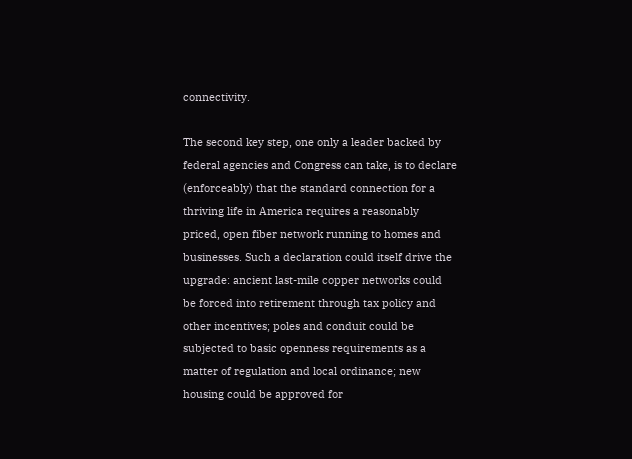connectivity.

The second key step, one only a leader backed by federal agencies and Congress can take, is to declare (enforceably) that the standard connection for a thriving life in America requires a reasonably priced, open fiber network running to homes and businesses. Such a declaration could itself drive the upgrade: ancient last-mile copper networks could be forced into retirement through tax policy and other incentives; poles and conduit could be subjected to basic openness requirements as a matter of regulation and local ordinance; new housing could be approved for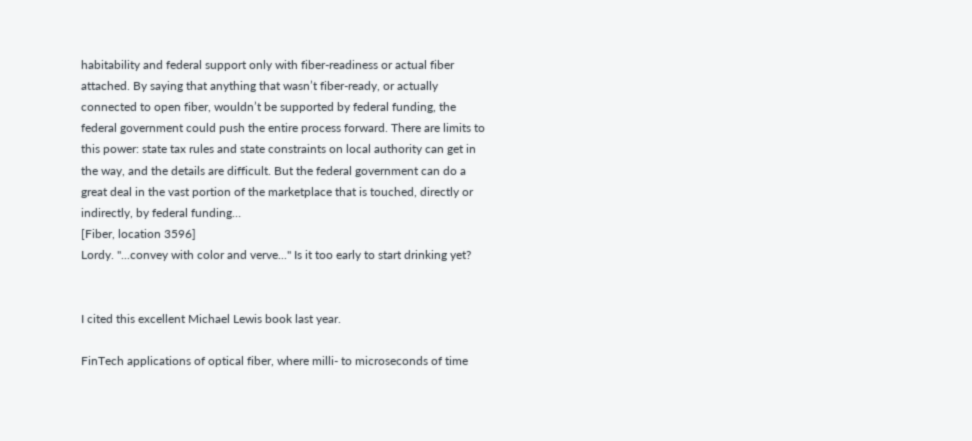habitability and federal support only with fiber-readiness or actual fiber attached. By saying that anything that wasn’t fiber-ready, or actually connected to open fiber, wouldn’t be supported by federal funding, the federal government could push the entire process forward. There are limits to this power: state tax rules and state constraints on local authority can get in the way, and the details are difficult. But the federal government can do a great deal in the vast portion of the marketplace that is touched, directly or indirectly, by federal funding…
[Fiber, location 3596]
Lordy. "...convey with color and verve..." Is it too early to start drinking yet?


I cited this excellent Michael Lewis book last year.

FinTech applications of optical fiber, where milli- to microseconds of time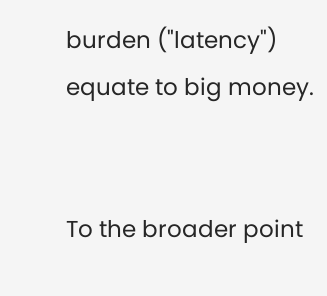burden ("latency") equate to big money.


To the broader point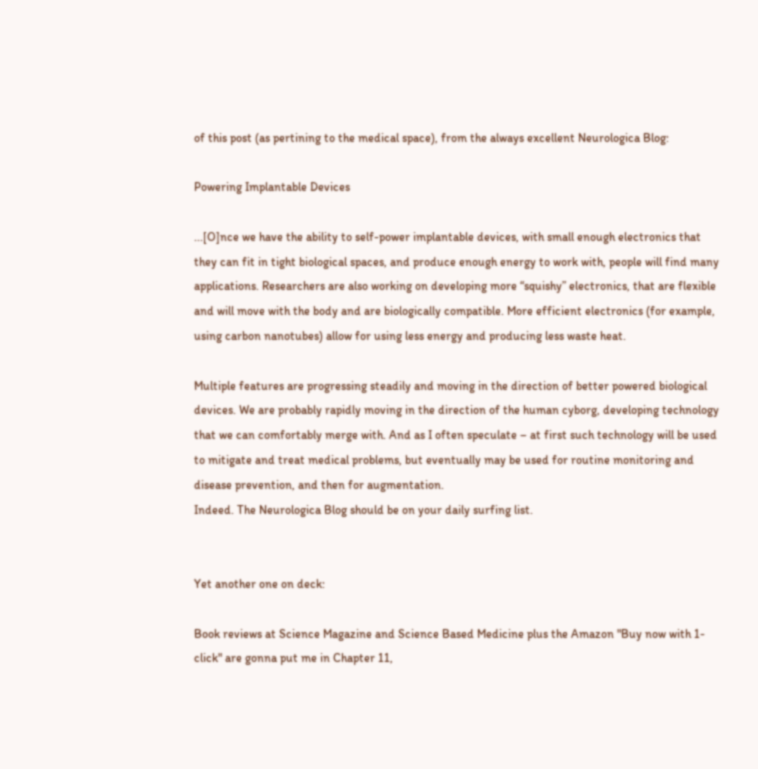of this post (as pertining to the medical space), from the always excellent Neurologica Blog:

Powering Implantable Devices

...[O]nce we have the ability to self-power implantable devices, with small enough electronics that they can fit in tight biological spaces, and produce enough energy to work with, people will find many applications. Researchers are also working on developing more “squishy” electronics, that are flexible and will move with the body and are biologically compatible. More efficient electronics (for example, using carbon nanotubes) allow for using less energy and producing less waste heat.

Multiple features are progressing steadily and moving in the direction of better powered biological devices. We are probably rapidly moving in the direction of the human cyborg, developing technology that we can comfortably merge with. And as I often speculate – at first such technology will be used to mitigate and treat medical problems, but eventually may be used for routine monitoring and disease prevention, and then for augmentation.
Indeed. The Neurologica Blog should be on your daily surfing list.


Yet another one on deck:

Book reviews at Science Magazine and Science Based Medicine plus the Amazon "Buy now with 1-click" are gonna put me in Chapter 11,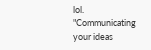lol. "Communicating your ideas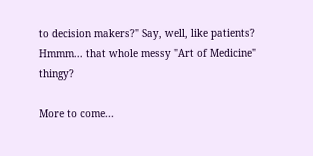to decision makers?" Say, well, like patients? Hmmm... that whole messy "Art of Medicine" thingy?

More to come...